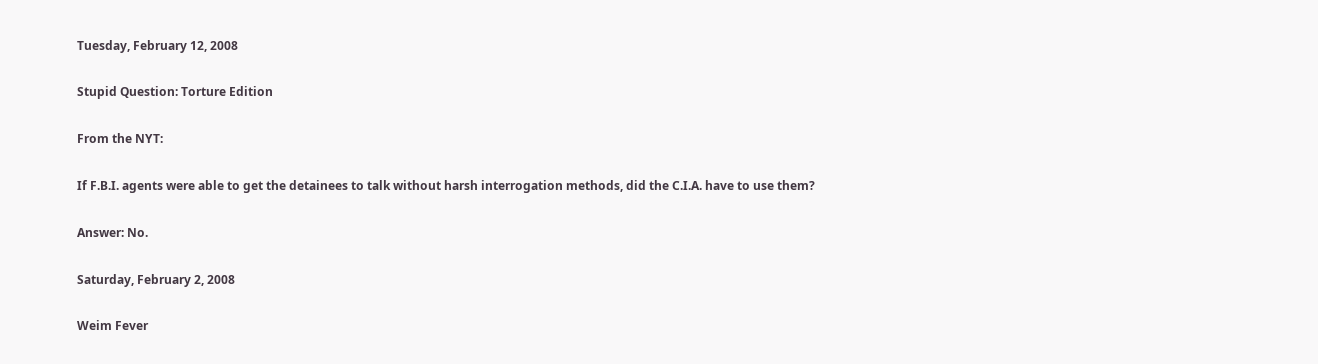Tuesday, February 12, 2008

Stupid Question: Torture Edition

From the NYT:

If F.B.I. agents were able to get the detainees to talk without harsh interrogation methods, did the C.I.A. have to use them?

Answer: No.

Saturday, February 2, 2008

Weim Fever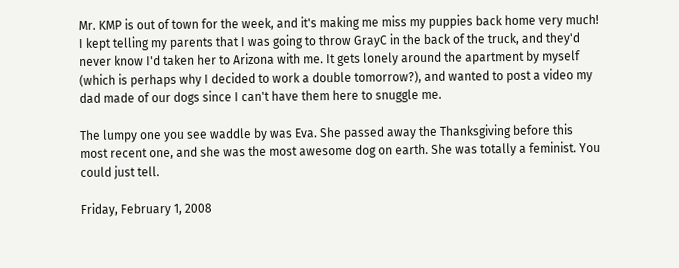Mr. KMP is out of town for the week, and it's making me miss my puppies back home very much! I kept telling my parents that I was going to throw GrayC in the back of the truck, and they'd never know I'd taken her to Arizona with me. It gets lonely around the apartment by myself (which is perhaps why I decided to work a double tomorrow?), and wanted to post a video my dad made of our dogs since I can't have them here to snuggle me.

The lumpy one you see waddle by was Eva. She passed away the Thanksgiving before this most recent one, and she was the most awesome dog on earth. She was totally a feminist. You could just tell.

Friday, February 1, 2008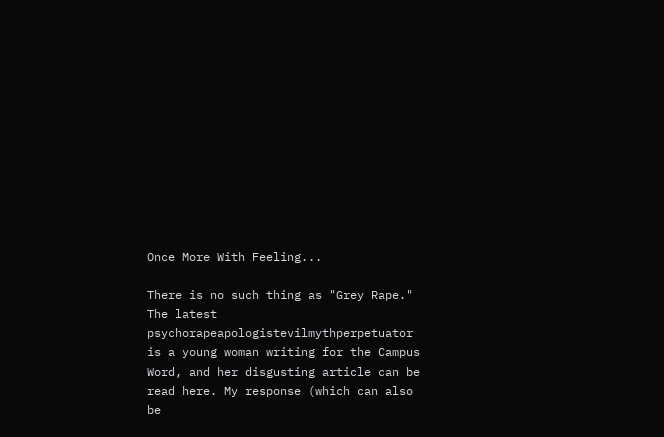Once More With Feeling...

There is no such thing as "Grey Rape." The latest psychorapeapologistevilmythperpetuator is a young woman writing for the Campus Word, and her disgusting article can be read here. My response (which can also be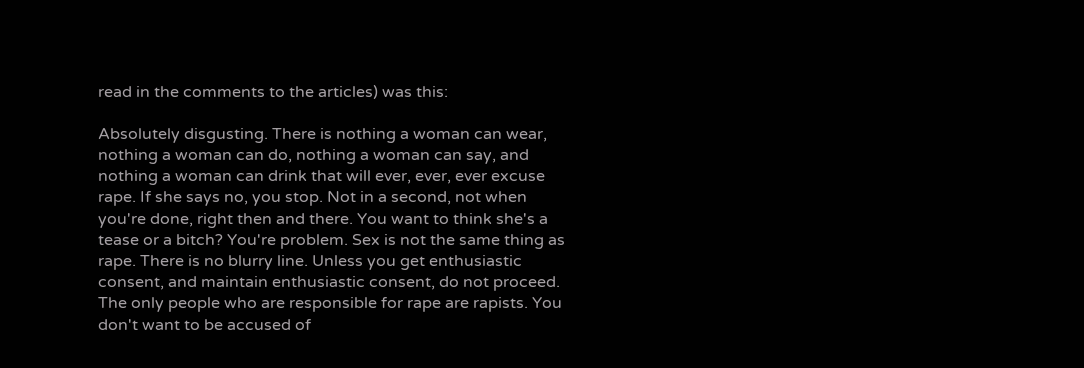read in the comments to the articles) was this:

Absolutely disgusting. There is nothing a woman can wear, nothing a woman can do, nothing a woman can say, and nothing a woman can drink that will ever, ever, ever excuse rape. If she says no, you stop. Not in a second, not when you're done, right then and there. You want to think she's a tease or a bitch? You're problem. Sex is not the same thing as rape. There is no blurry line. Unless you get enthusiastic consent, and maintain enthusiastic consent, do not proceed. The only people who are responsible for rape are rapists. You don't want to be accused of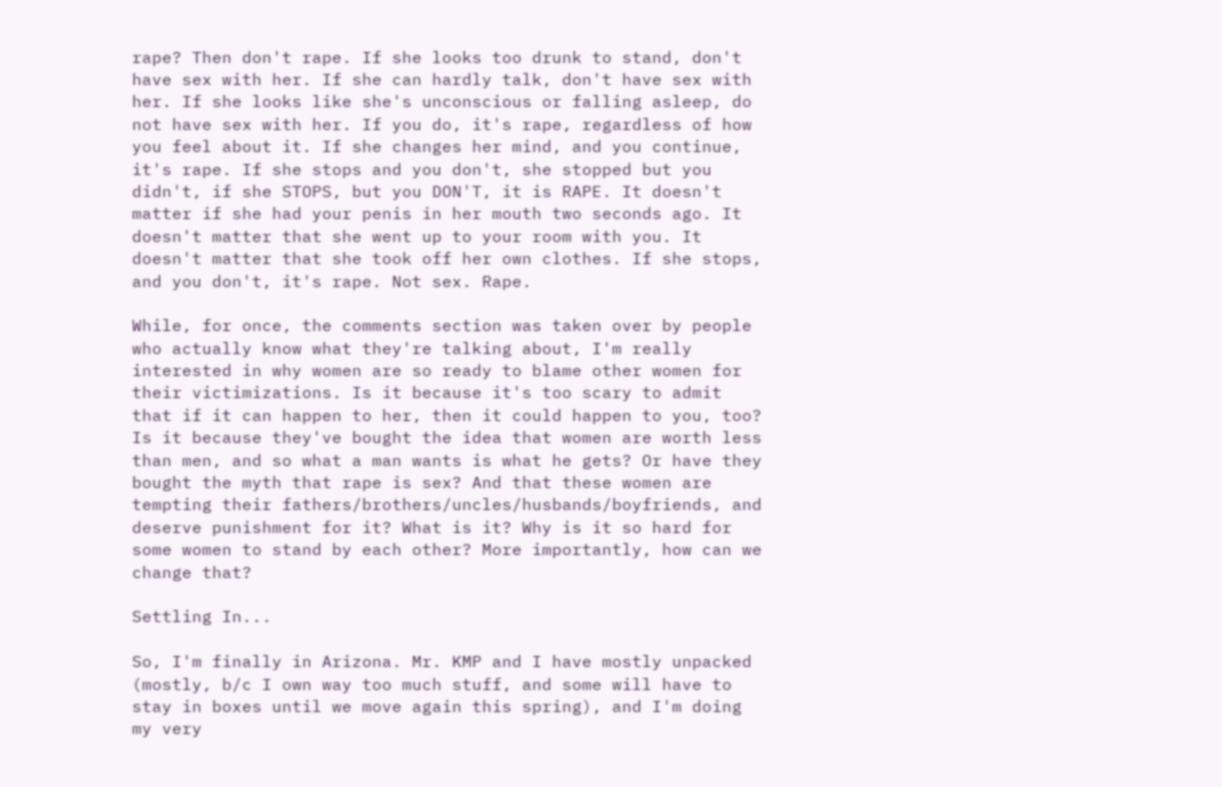rape? Then don't rape. If she looks too drunk to stand, don't have sex with her. If she can hardly talk, don't have sex with her. If she looks like she's unconscious or falling asleep, do not have sex with her. If you do, it's rape, regardless of how you feel about it. If she changes her mind, and you continue, it's rape. If she stops and you don't, she stopped but you didn't, if she STOPS, but you DON'T, it is RAPE. It doesn't matter if she had your penis in her mouth two seconds ago. It doesn't matter that she went up to your room with you. It doesn't matter that she took off her own clothes. If she stops, and you don't, it's rape. Not sex. Rape.

While, for once, the comments section was taken over by people who actually know what they're talking about, I'm really interested in why women are so ready to blame other women for their victimizations. Is it because it's too scary to admit that if it can happen to her, then it could happen to you, too? Is it because they've bought the idea that women are worth less than men, and so what a man wants is what he gets? Or have they bought the myth that rape is sex? And that these women are tempting their fathers/brothers/uncles/husbands/boyfriends, and deserve punishment for it? What is it? Why is it so hard for some women to stand by each other? More importantly, how can we change that?

Settling In...

So, I'm finally in Arizona. Mr. KMP and I have mostly unpacked (mostly, b/c I own way too much stuff, and some will have to stay in boxes until we move again this spring), and I'm doing my very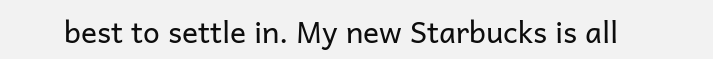best to settle in. My new Starbucks is all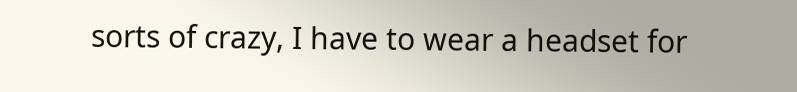sorts of crazy, I have to wear a headset for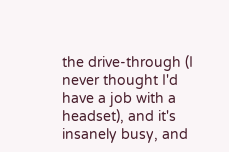the drive-through (I never thought I'd have a job with a headset), and it's insanely busy, and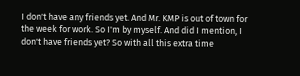I don't have any friends yet. And Mr. KMP is out of town for the week for work. So I'm by myself. And did I mention, I don't have friends yet? So with all this extra time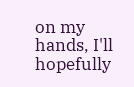on my hands, I'll hopefully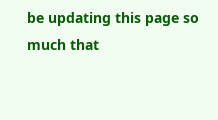be updating this page so much that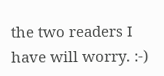the two readers I have will worry. :-)